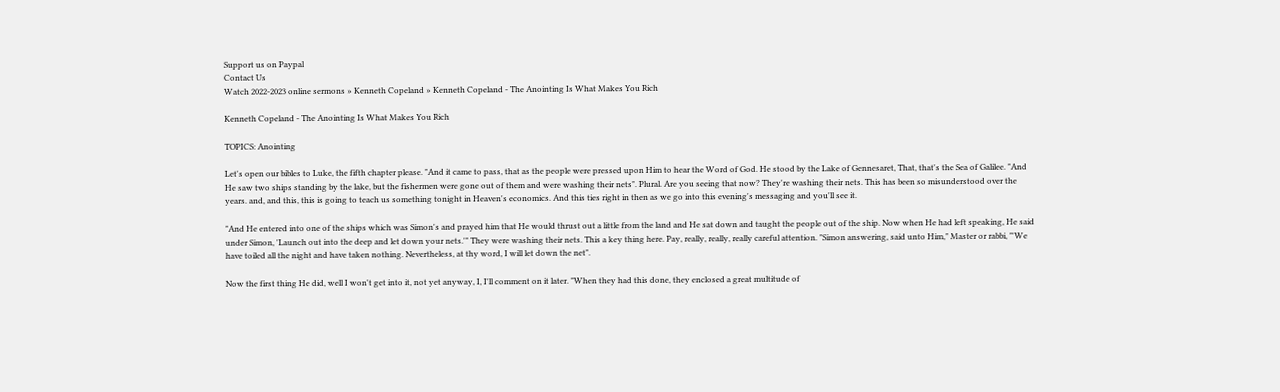Support us on Paypal
Contact Us
Watch 2022-2023 online sermons » Kenneth Copeland » Kenneth Copeland - The Anointing Is What Makes You Rich

Kenneth Copeland - The Anointing Is What Makes You Rich

TOPICS: Anointing

Let's open our bibles to Luke, the fifth chapter please. "And it came to pass, that as the people were pressed upon Him to hear the Word of God. He stood by the Lake of Gennesaret, That, that's the Sea of Galilee. "And He saw two ships standing by the lake, but the fishermen were gone out of them and were washing their nets". Plural. Are you seeing that now? They're washing their nets. This has been so misunderstood over the years. and, and this, this is going to teach us something tonight in Heaven's economics. And this ties right in then as we go into this evening's messaging and you'll see it.

"And He entered into one of the ships which was Simon's and prayed him that He would thrust out a little from the land and He sat down and taught the people out of the ship. Now when He had left speaking, He said under Simon, 'Launch out into the deep and let down your nets.'" They were washing their nets. This a key thing here. Pay, really, really, really careful attention. "Simon answering, said unto Him," Master or rabbi, "'We have toiled all the night and have taken nothing. Nevertheless, at thy word, I will let down the net".

Now the first thing He did, well I won't get into it, not yet anyway, I, I'll comment on it later. "When they had this done, they enclosed a great multitude of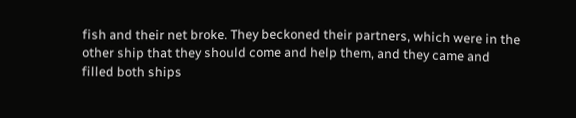fish and their net broke. They beckoned their partners, which were in the other ship that they should come and help them, and they came and filled both ships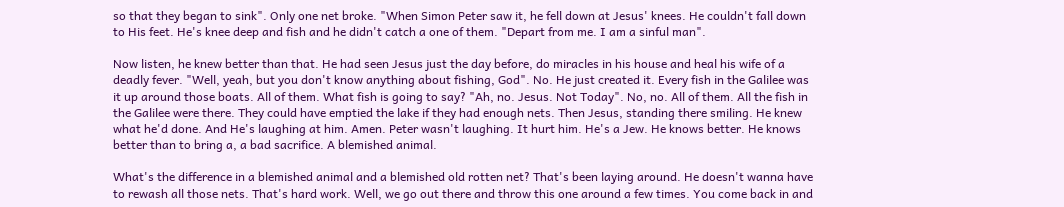so that they began to sink". Only one net broke. "When Simon Peter saw it, he fell down at Jesus' knees. He couldn't fall down to His feet. He's knee deep and fish and he didn't catch a one of them. "Depart from me. I am a sinful man".

Now listen, he knew better than that. He had seen Jesus just the day before, do miracles in his house and heal his wife of a deadly fever. "Well, yeah, but you don't know anything about fishing, God". No. He just created it. Every fish in the Galilee was it up around those boats. All of them. What fish is going to say? "Ah, no. Jesus. Not Today". No, no. All of them. All the fish in the Galilee were there. They could have emptied the lake if they had enough nets. Then Jesus, standing there smiling. He knew what he'd done. And He's laughing at him. Amen. Peter wasn't laughing. It hurt him. He's a Jew. He knows better. He knows better than to bring a, a bad sacrifice. A blemished animal.

What's the difference in a blemished animal and a blemished old rotten net? That's been laying around. He doesn't wanna have to rewash all those nets. That's hard work. Well, we go out there and throw this one around a few times. You come back in and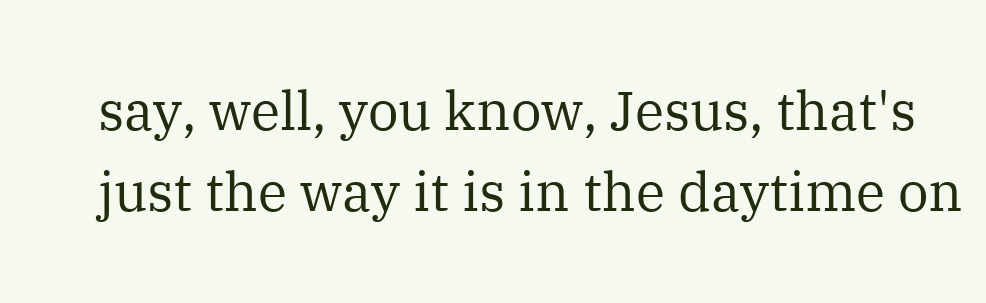say, well, you know, Jesus, that's just the way it is in the daytime on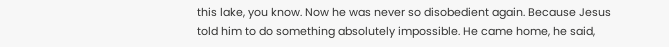this lake, you know. Now he was never so disobedient again. Because Jesus told him to do something absolutely impossible. He came home, he said,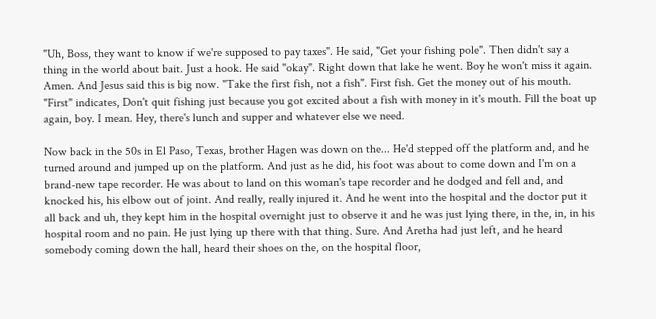"Uh, Boss, they want to know if we're supposed to pay taxes". He said, "Get your fishing pole". Then didn't say a thing in the world about bait. Just a hook. He said "okay". Right down that lake he went. Boy he won't miss it again. Amen. And Jesus said this is big now. "Take the first fish, not a fish". First fish. Get the money out of his mouth. "First" indicates, Don't quit fishing just because you got excited about a fish with money in it's mouth. Fill the boat up again, boy. I mean. Hey, there's lunch and supper and whatever else we need.

Now back in the 50s in El Paso, Texas, brother Hagen was down on the... He'd stepped off the platform and, and he turned around and jumped up on the platform. And just as he did, his foot was about to come down and I'm on a brand-new tape recorder. He was about to land on this woman's tape recorder and he dodged and fell and, and knocked his, his elbow out of joint. And really, really injured it. And he went into the hospital and the doctor put it all back and uh, they kept him in the hospital overnight just to observe it and he was just lying there, in the, in, in his hospital room and no pain. He just lying up there with that thing. Sure. And Aretha had just left, and he heard somebody coming down the hall, heard their shoes on the, on the hospital floor,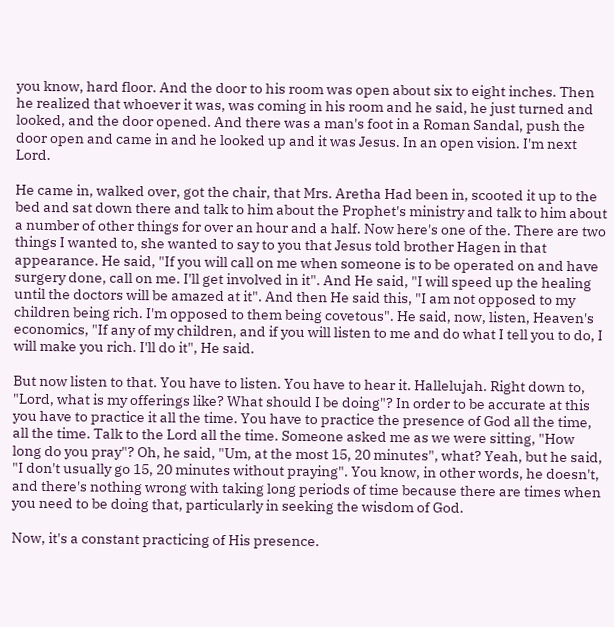you know, hard floor. And the door to his room was open about six to eight inches. Then he realized that whoever it was, was coming in his room and he said, he just turned and looked, and the door opened. And there was a man's foot in a Roman Sandal, push the door open and came in and he looked up and it was Jesus. In an open vision. I'm next Lord.

He came in, walked over, got the chair, that Mrs. Aretha Had been in, scooted it up to the bed and sat down there and talk to him about the Prophet's ministry and talk to him about a number of other things for over an hour and a half. Now here's one of the. There are two things I wanted to, she wanted to say to you that Jesus told brother Hagen in that appearance. He said, "If you will call on me when someone is to be operated on and have surgery done, call on me. I'll get involved in it". And He said, "I will speed up the healing until the doctors will be amazed at it". And then He said this, "I am not opposed to my children being rich. I'm opposed to them being covetous". He said, now, listen, Heaven's economics, "If any of my children, and if you will listen to me and do what I tell you to do, I will make you rich. I'll do it", He said.

But now listen to that. You have to listen. You have to hear it. Hallelujah. Right down to, "Lord, what is my offerings like? What should I be doing"? In order to be accurate at this you have to practice it all the time. You have to practice the presence of God all the time, all the time. Talk to the Lord all the time. Someone asked me as we were sitting, "How long do you pray"? Oh, he said, "Um, at the most 15, 20 minutes", what? Yeah, but he said, "I don't usually go 15, 20 minutes without praying". You know, in other words, he doesn't, and there's nothing wrong with taking long periods of time because there are times when you need to be doing that, particularly in seeking the wisdom of God.

Now, it's a constant practicing of His presence.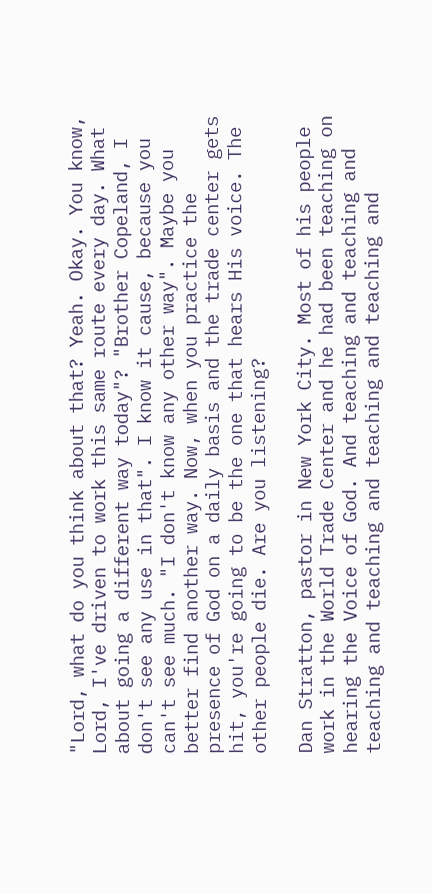"Lord, what do you think about that? Yeah. Okay. You know, Lord, I've driven to work this same route every day. What about going a different way today"? "Brother Copeland, I don't see any use in that". I know it cause, because you can't see much. "I don't know any other way". Maybe you better find another way. Now, when you practice the presence of God on a daily basis and the trade center gets hit, you're going to be the one that hears His voice. The other people die. Are you listening?

Dan Stratton, pastor in New York City. Most of his people work in the World Trade Center and he had been teaching on hearing the Voice of God. And teaching and teaching and teaching and teaching and teaching and teaching and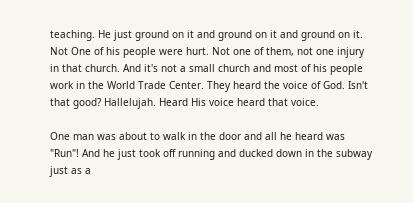teaching. He just ground on it and ground on it and ground on it. Not One of his people were hurt. Not one of them, not one injury in that church. And it's not a small church and most of his people work in the World Trade Center. They heard the voice of God. Isn't that good? Hallelujah. Heard His voice heard that voice.

One man was about to walk in the door and all he heard was "Run"! And he just took off running and ducked down in the subway just as a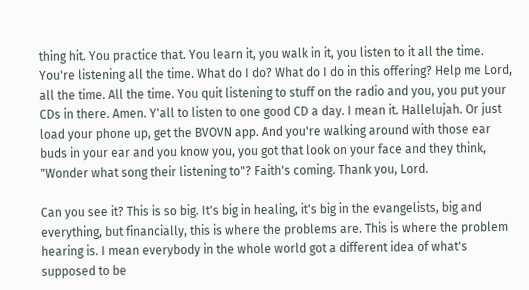thing hit. You practice that. You learn it, you walk in it, you listen to it all the time. You're listening all the time. What do I do? What do I do in this offering? Help me Lord, all the time. All the time. You quit listening to stuff on the radio and you, you put your CDs in there. Amen. Y'all to listen to one good CD a day. I mean it. Hallelujah. Or just load your phone up, get the BVOVN app. And you're walking around with those ear buds in your ear and you know you, you got that look on your face and they think, "Wonder what song their listening to"? Faith's coming. Thank you, Lord.

Can you see it? This is so big. It's big in healing, it's big in the evangelists, big and everything, but financially, this is where the problems are. This is where the problem hearing is. I mean everybody in the whole world got a different idea of what's supposed to be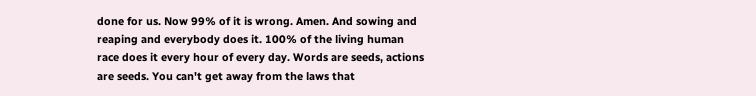done for us. Now 99% of it is wrong. Amen. And sowing and reaping and everybody does it. 100% of the living human race does it every hour of every day. Words are seeds, actions are seeds. You can't get away from the laws that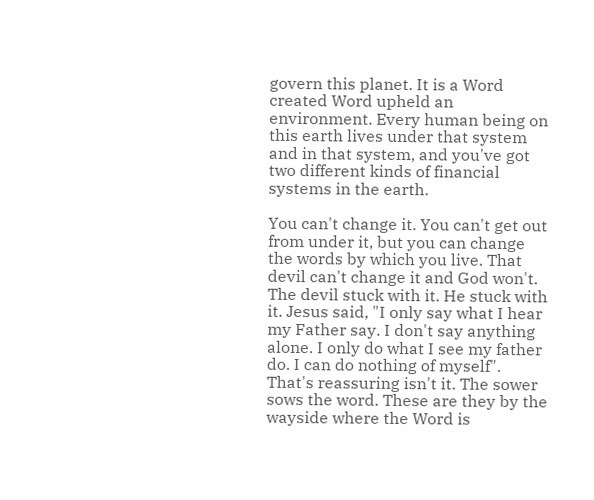govern this planet. It is a Word created Word upheld an environment. Every human being on this earth lives under that system and in that system, and you've got two different kinds of financial systems in the earth.

You can't change it. You can't get out from under it, but you can change the words by which you live. That devil can't change it and God won't. The devil stuck with it. He stuck with it. Jesus said, "I only say what I hear my Father say. I don't say anything alone. I only do what I see my father do. I can do nothing of myself". That's reassuring isn't it. The sower sows the word. These are they by the wayside where the Word is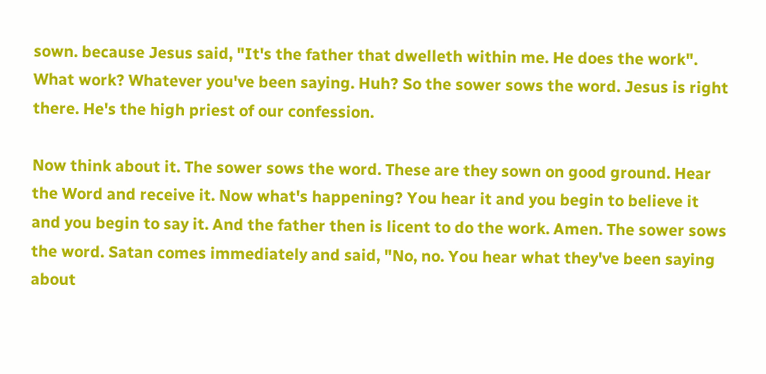sown. because Jesus said, "It's the father that dwelleth within me. He does the work". What work? Whatever you've been saying. Huh? So the sower sows the word. Jesus is right there. He's the high priest of our confession.

Now think about it. The sower sows the word. These are they sown on good ground. Hear the Word and receive it. Now what's happening? You hear it and you begin to believe it and you begin to say it. And the father then is licent to do the work. Amen. The sower sows the word. Satan comes immediately and said, "No, no. You hear what they've been saying about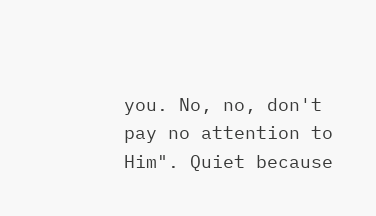you. No, no, don't pay no attention to Him". Quiet because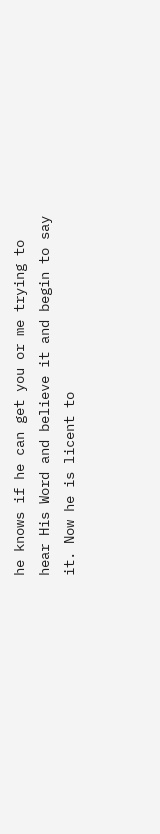he knows if he can get you or me trying to hear His Word and believe it and begin to say it. Now he is licent to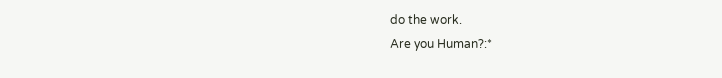do the work.
Are you Human?:*